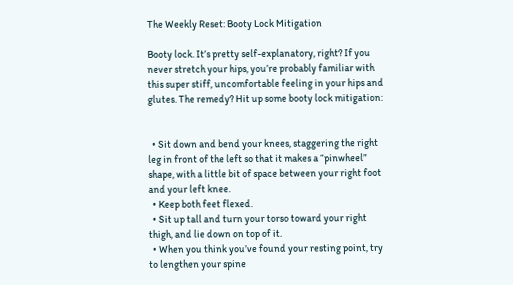The Weekly Reset: Booty Lock Mitigation

Booty lock. It’s pretty self-explanatory, right? If you never stretch your hips, you’re probably familiar with this super stiff, uncomfortable feeling in your hips and glutes. The remedy? Hit up some booty lock mitigation:


  • Sit down and bend your knees, staggering the right leg in front of the left so that it makes a “pinwheel” shape, with a little bit of space between your right foot and your left knee.
  • Keep both feet flexed.
  • Sit up tall and turn your torso toward your right thigh, and lie down on top of it.
  • When you think you’ve found your resting point, try to lengthen your spine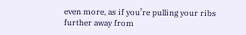even more, as if you’re pulling your ribs further away from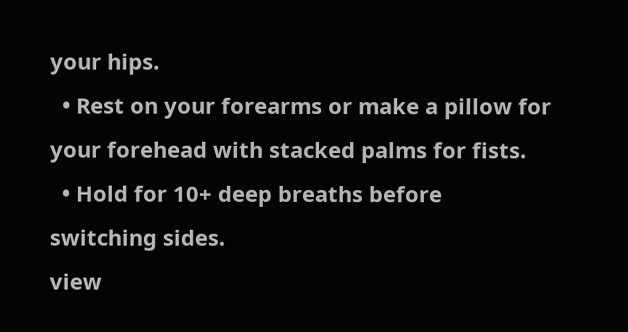your hips.
  • Rest on your forearms or make a pillow for your forehead with stacked palms for fists.
  • Hold for 10+ deep breaths before switching sides.
view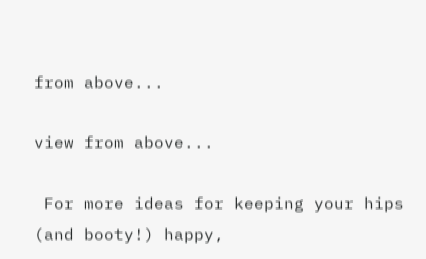from above...

view from above...

 For more ideas for keeping your hips (and booty!) happy,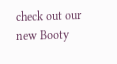check out our new Booty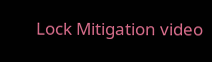Lock Mitigation video